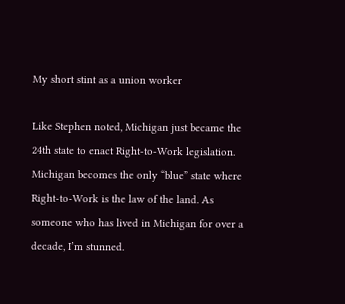My short stint as a union worker

Like Stephen noted, Michigan just became the 24th state to enact Right-to-Work legislation. Michigan becomes the only “blue” state where Right-to-Work is the law of the land. As someone who has lived in Michigan for over a decade, I’m stunned.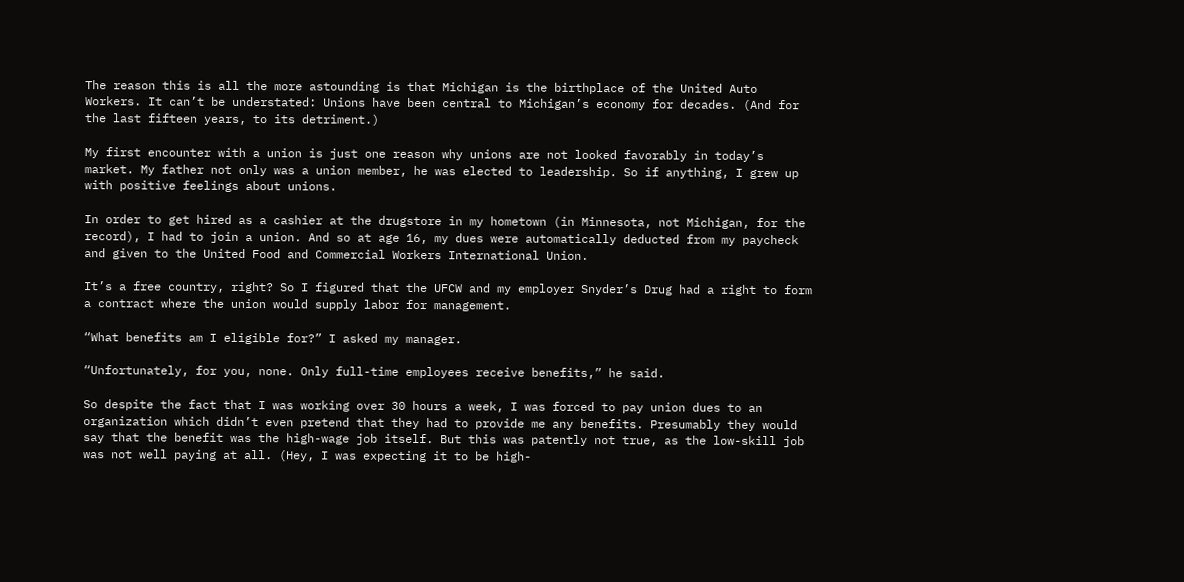The reason this is all the more astounding is that Michigan is the birthplace of the United Auto Workers. It can’t be understated: Unions have been central to Michigan’s economy for decades. (And for the last fifteen years, to its detriment.)

My first encounter with a union is just one reason why unions are not looked favorably in today’s market. My father not only was a union member, he was elected to leadership. So if anything, I grew up with positive feelings about unions.

In order to get hired as a cashier at the drugstore in my hometown (in Minnesota, not Michigan, for the record), I had to join a union. And so at age 16, my dues were automatically deducted from my paycheck and given to the United Food and Commercial Workers International Union.

It’s a free country, right? So I figured that the UFCW and my employer Snyder’s Drug had a right to form a contract where the union would supply labor for management.

“What benefits am I eligible for?” I asked my manager.

“Unfortunately, for you, none. Only full-time employees receive benefits,” he said.

So despite the fact that I was working over 30 hours a week, I was forced to pay union dues to an organization which didn’t even pretend that they had to provide me any benefits. Presumably they would say that the benefit was the high-wage job itself. But this was patently not true, as the low-skill job was not well paying at all. (Hey, I was expecting it to be high-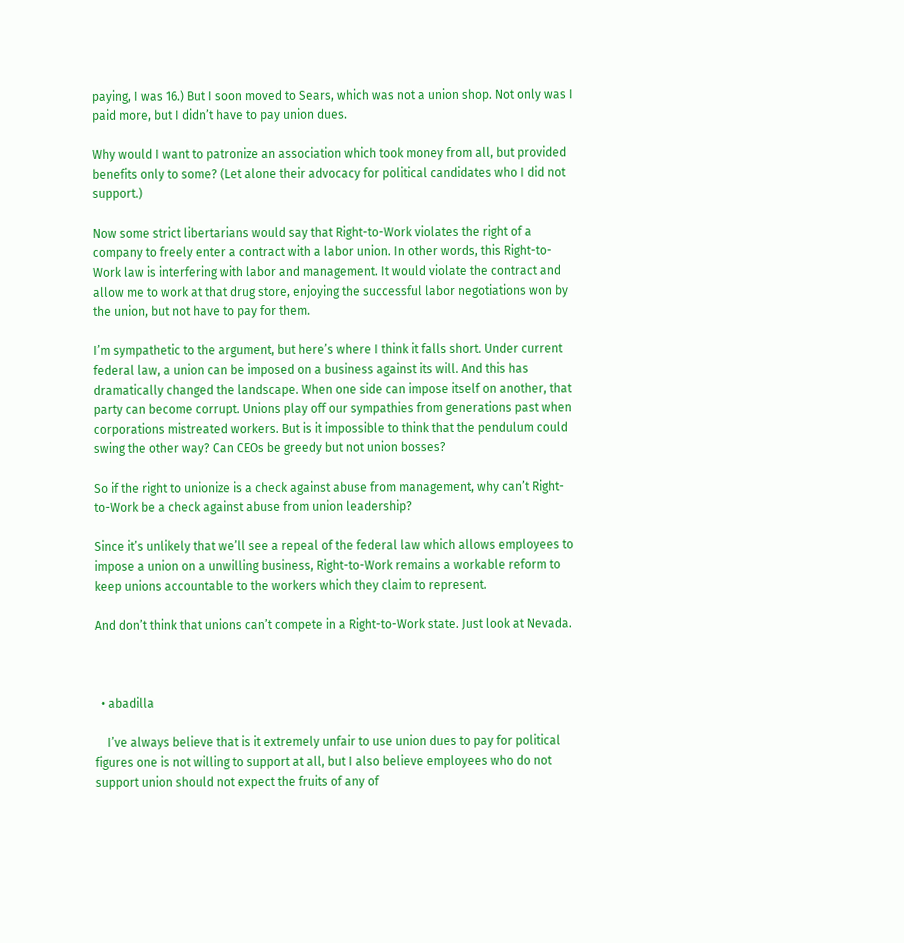paying, I was 16.) But I soon moved to Sears, which was not a union shop. Not only was I paid more, but I didn’t have to pay union dues.

Why would I want to patronize an association which took money from all, but provided benefits only to some? (Let alone their advocacy for political candidates who I did not support.)

Now some strict libertarians would say that Right-to-Work violates the right of a company to freely enter a contract with a labor union. In other words, this Right-to-Work law is interfering with labor and management. It would violate the contract and allow me to work at that drug store, enjoying the successful labor negotiations won by the union, but not have to pay for them.

I’m sympathetic to the argument, but here’s where I think it falls short. Under current federal law, a union can be imposed on a business against its will. And this has dramatically changed the landscape. When one side can impose itself on another, that party can become corrupt. Unions play off our sympathies from generations past when corporations mistreated workers. But is it impossible to think that the pendulum could swing the other way? Can CEOs be greedy but not union bosses?

So if the right to unionize is a check against abuse from management, why can’t Right-to-Work be a check against abuse from union leadership?

Since it’s unlikely that we’ll see a repeal of the federal law which allows employees to impose a union on a unwilling business, Right-to-Work remains a workable reform to keep unions accountable to the workers which they claim to represent.

And don’t think that unions can’t compete in a Right-to-Work state. Just look at Nevada.



  • abadilla

    I’ve always believe that is it extremely unfair to use union dues to pay for political figures one is not willing to support at all, but I also believe employees who do not support union should not expect the fruits of any of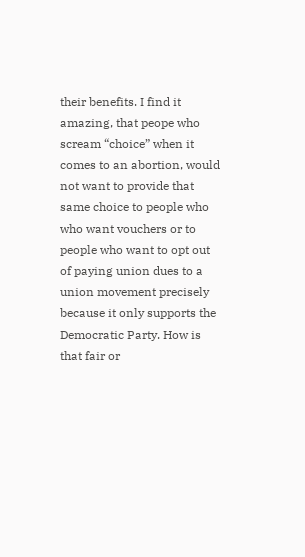their benefits. I find it amazing, that peope who scream “choice” when it comes to an abortion, would not want to provide that same choice to people who who want vouchers or to people who want to opt out of paying union dues to a union movement precisely because it only supports the Democratic Party. How is that fair or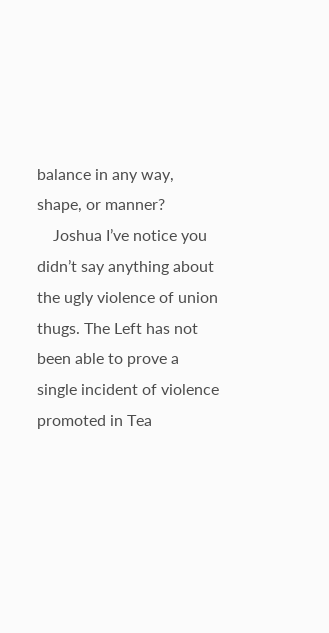balance in any way, shape, or manner?
    Joshua I’ve notice you didn’t say anything about the ugly violence of union thugs. The Left has not been able to prove a single incident of violence promoted in Tea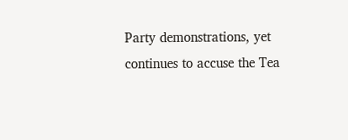Party demonstrations, yet continues to accuse the Tea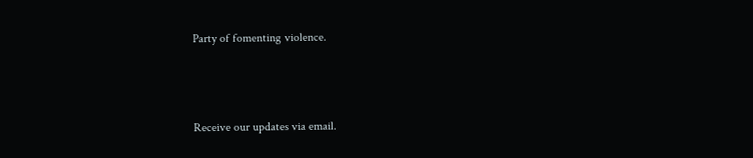Party of fomenting violence.



Receive our updates via email.